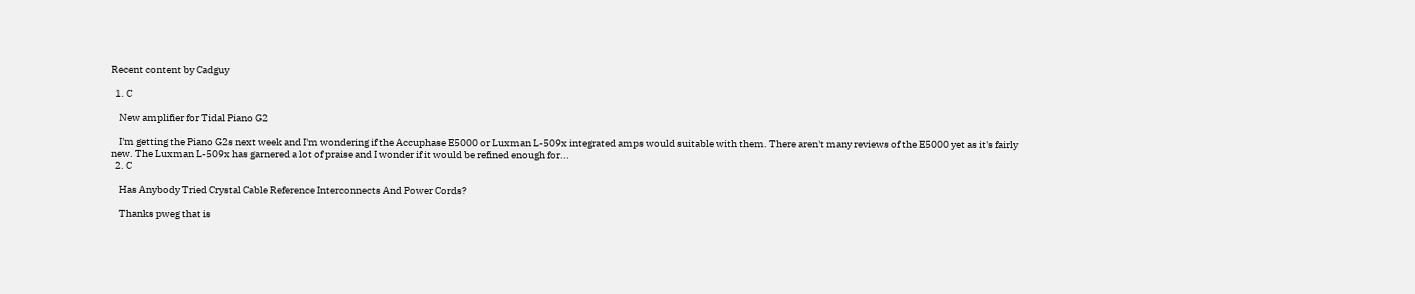Recent content by Cadguy

  1. C

    New amplifier for Tidal Piano G2

    I'm getting the Piano G2s next week and I'm wondering if the Accuphase E5000 or Luxman L-509x integrated amps would suitable with them. There aren't many reviews of the E5000 yet as it's fairly new. The Luxman L-509x has garnered a lot of praise and I wonder if it would be refined enough for...
  2. C

    Has Anybody Tried Crystal Cable Reference Interconnects And Power Cords?

    Thanks pweg that is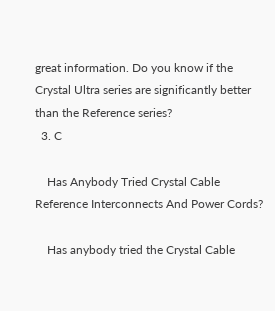great information. Do you know if the Crystal Ultra series are significantly better than the Reference series?
  3. C

    Has Anybody Tried Crystal Cable Reference Interconnects And Power Cords?

    Has anybody tried the Crystal Cable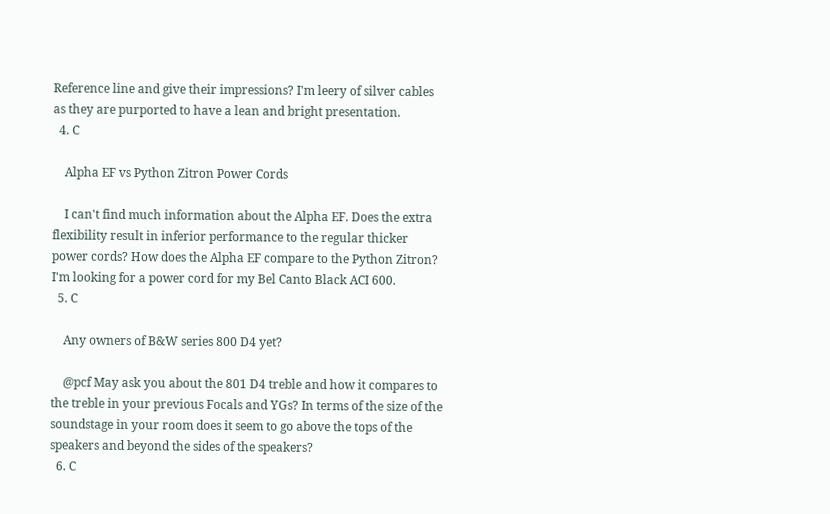Reference line and give their impressions? I'm leery of silver cables as they are purported to have a lean and bright presentation.
  4. C

    Alpha EF vs Python Zitron Power Cords

    I can't find much information about the Alpha EF. Does the extra flexibility result in inferior performance to the regular thicker power cords? How does the Alpha EF compare to the Python Zitron? I'm looking for a power cord for my Bel Canto Black ACI 600.
  5. C

    Any owners of B&W series 800 D4 yet?

    @pcf May ask you about the 801 D4 treble and how it compares to the treble in your previous Focals and YGs? In terms of the size of the soundstage in your room does it seem to go above the tops of the speakers and beyond the sides of the speakers?
  6. C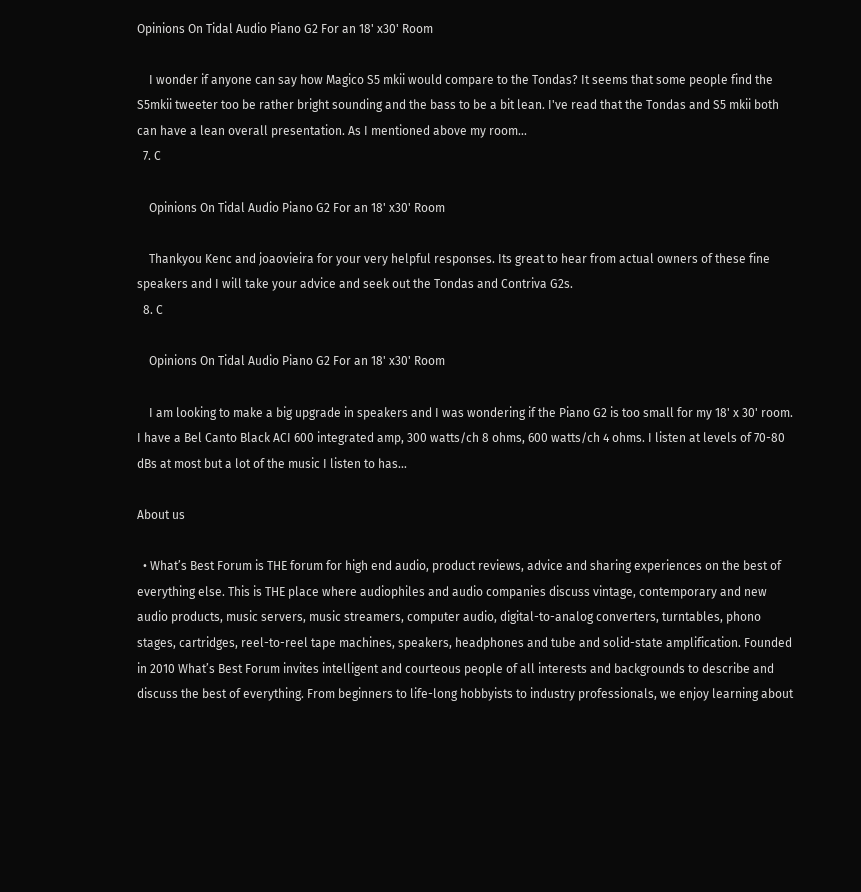Opinions On Tidal Audio Piano G2 For an 18' x30' Room

    I wonder if anyone can say how Magico S5 mkii would compare to the Tondas? It seems that some people find the S5mkii tweeter too be rather bright sounding and the bass to be a bit lean. I've read that the Tondas and S5 mkii both can have a lean overall presentation. As I mentioned above my room...
  7. C

    Opinions On Tidal Audio Piano G2 For an 18' x30' Room

    Thankyou Kenc and joaovieira for your very helpful responses. Its great to hear from actual owners of these fine speakers and I will take your advice and seek out the Tondas and Contriva G2s.
  8. C

    Opinions On Tidal Audio Piano G2 For an 18' x30' Room

    I am looking to make a big upgrade in speakers and I was wondering if the Piano G2 is too small for my 18' x 30' room. I have a Bel Canto Black ACI 600 integrated amp, 300 watts/ch 8 ohms, 600 watts/ch 4 ohms. I listen at levels of 70-80 dBs at most but a lot of the music I listen to has...

About us

  • What’s Best Forum is THE forum for high end audio, product reviews, advice and sharing experiences on the best of everything else. This is THE place where audiophiles and audio companies discuss vintage, contemporary and new audio products, music servers, music streamers, computer audio, digital-to-analog converters, turntables, phono stages, cartridges, reel-to-reel tape machines, speakers, headphones and tube and solid-state amplification. Founded in 2010 What’s Best Forum invites intelligent and courteous people of all interests and backgrounds to describe and discuss the best of everything. From beginners to life-long hobbyists to industry professionals, we enjoy learning about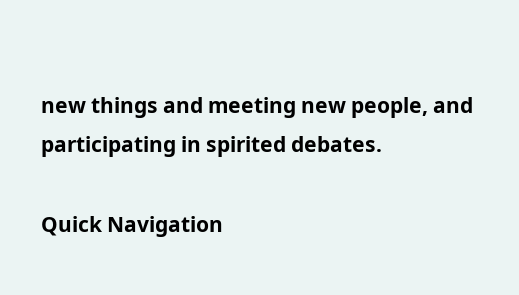new things and meeting new people, and participating in spirited debates.

Quick Navigation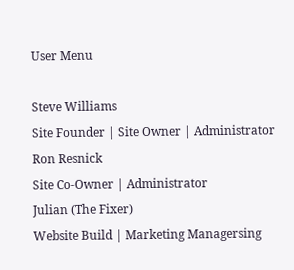User Menu

Steve Williams
Site Founder | Site Owner | Administrator
Ron Resnick
Site Co-Owner | Administrator
Julian (The Fixer)
Website Build | Marketing Managersing